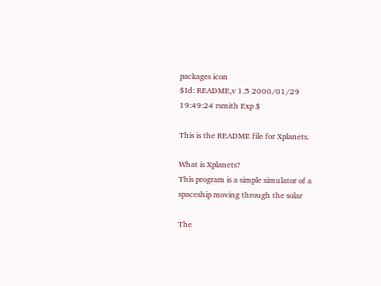packages icon
$Id: README,v 1.5 2000/01/29 19:49:24 rsmith Exp $

This is the README file for Xplanets.

What is Xplanets?
This program is a simple simulator of a spaceship moving through the solar

The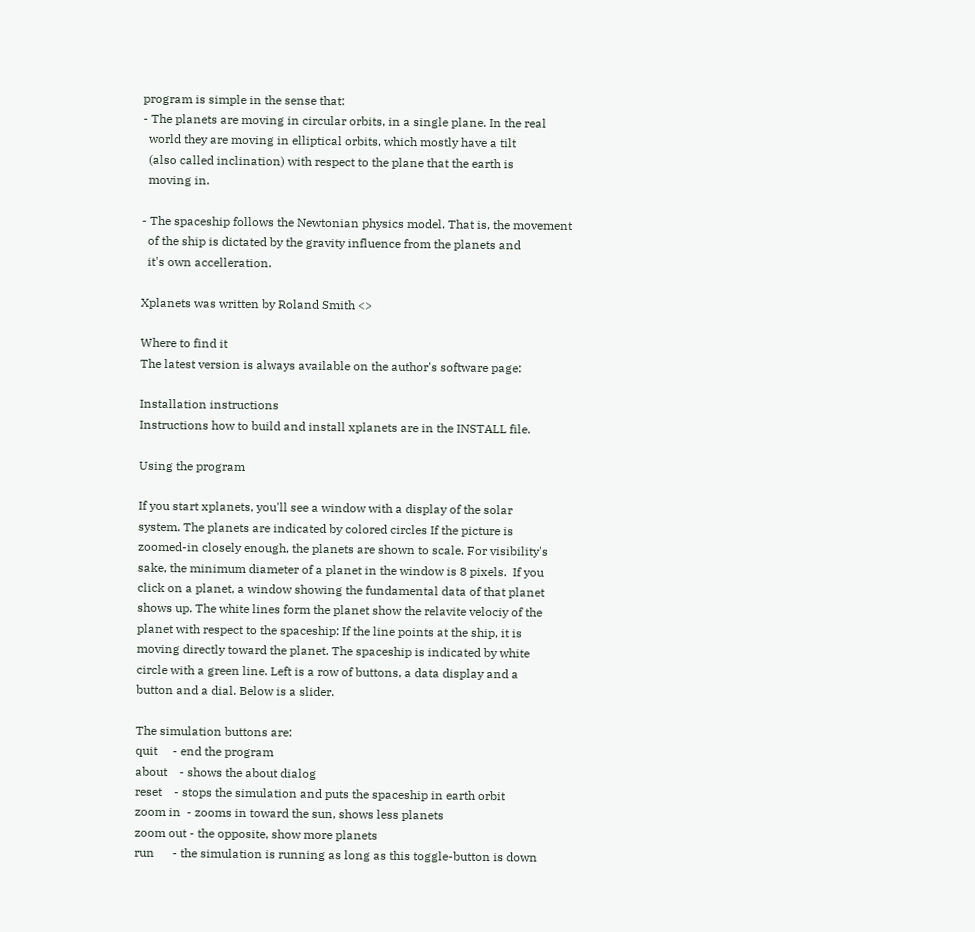program is simple in the sense that:
- The planets are moving in circular orbits, in a single plane. In the real
  world they are moving in elliptical orbits, which mostly have a tilt
  (also called inclination) with respect to the plane that the earth is
  moving in.

- The spaceship follows the Newtonian physics model. That is, the movement
  of the ship is dictated by the gravity influence from the planets and
  it's own accelleration.

Xplanets was written by Roland Smith <>

Where to find it
The latest version is always available on the author's software page:

Installation instructions
Instructions how to build and install xplanets are in the INSTALL file.

Using the program

If you start xplanets, you'll see a window with a display of the solar
system. The planets are indicated by colored circles If the picture is
zoomed-in closely enough, the planets are shown to scale. For visibility's
sake, the minimum diameter of a planet in the window is 8 pixels.  If you
click on a planet, a window showing the fundamental data of that planet
shows up. The white lines form the planet show the relavite velociy of the
planet with respect to the spaceship: If the line points at the ship, it is
moving directly toward the planet. The spaceship is indicated by white
circle with a green line. Left is a row of buttons, a data display and a
button and a dial. Below is a slider.

The simulation buttons are:
quit     - end the program
about    - shows the about dialog
reset    - stops the simulation and puts the spaceship in earth orbit
zoom in  - zooms in toward the sun, shows less planets
zoom out - the opposite, show more planets
run      - the simulation is running as long as this toggle-button is down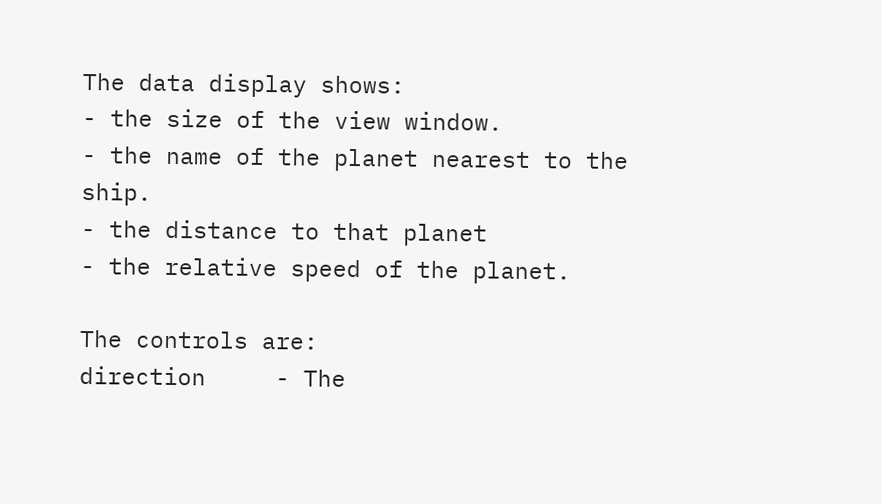The data display shows:
- the size of the view window.
- the name of the planet nearest to the ship.
- the distance to that planet
- the relative speed of the planet.

The controls are:
direction     - The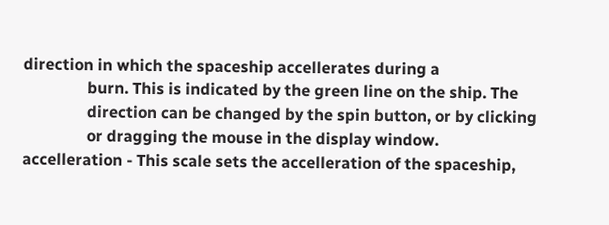direction in which the spaceship accellerates during a
                burn. This is indicated by the green line on the ship. The
                direction can be changed by the spin button, or by clicking
                or dragging the mouse in the display window.
accelleration - This scale sets the accelleration of the spaceship,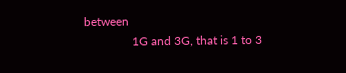between
                1G and 3G, that is 1 to 3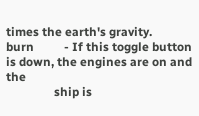times the earth's gravity.
burn          - If this toggle button is down, the engines are on and the
                ship is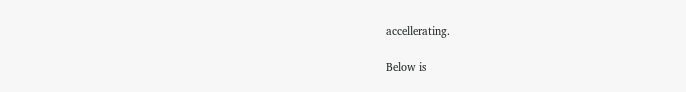accellerating.

Below is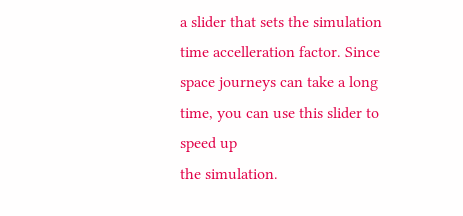a slider that sets the simulation time accelleration factor. Since
space journeys can take a long time, you can use this slider to speed up
the simulation.